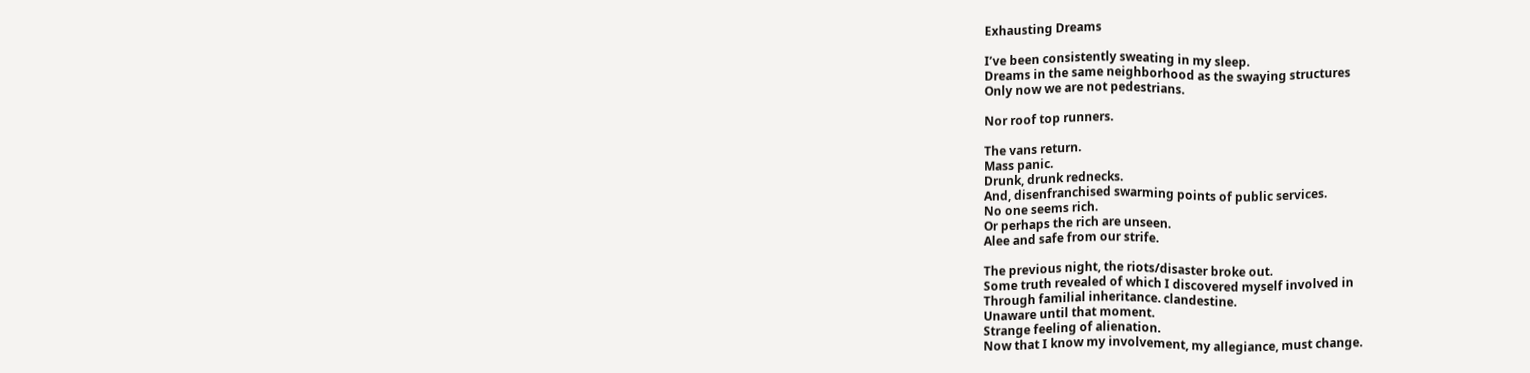Exhausting Dreams

I’ve been consistently sweating in my sleep.
Dreams in the same neighborhood as the swaying structures
Only now we are not pedestrians.

Nor roof top runners.

The vans return.
Mass panic.
Drunk, drunk rednecks.
And, disenfranchised swarming points of public services.
No one seems rich.
Or perhaps the rich are unseen.
Alee and safe from our strife.

The previous night, the riots/disaster broke out.
Some truth revealed of which I discovered myself involved in
Through familial inheritance. clandestine.
Unaware until that moment.
Strange feeling of alienation.
Now that I know my involvement, my allegiance, must change.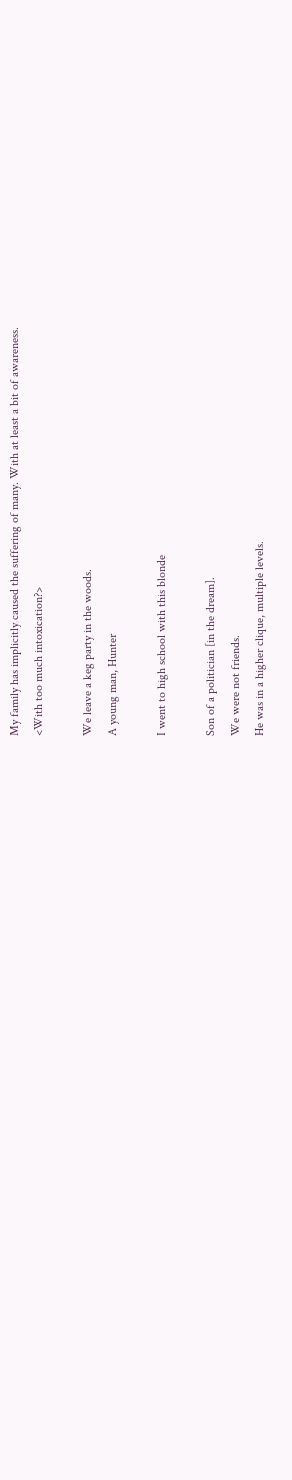My family has implicitly caused the suffering of many. With at least a bit of awareness.
<With too much intoxication?>

We leave a keg party in the woods.
A young man, Hunter

I went to high school with this blonde

Son of a politician [in the dream].
We were not friends.
He was in a higher clique, multiple levels.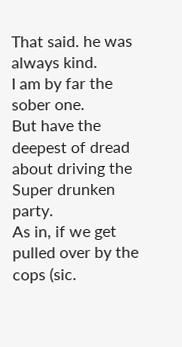That said. he was always kind.
I am by far the sober one.
But have the deepest of dread about driving the
Super drunken party.
As in, if we get pulled over by the cops (sic.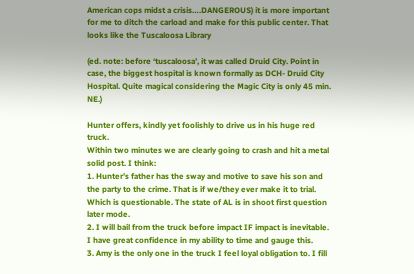American cops midst a crisis….DANGEROUS) it is more important for me to ditch the carload and make for this public center. That looks like the Tuscaloosa Library

(ed. note: before ‘tuscaloosa’, it was called Druid City. Point in case, the biggest hospital is known formally as DCH- Druid City Hospital. Quite magical considering the Magic City is only 45 min. NE.)

Hunter offers, kindly yet foolishly to drive us in his huge red truck.
Within two minutes we are clearly going to crash and hit a metal solid post. I think:
1. Hunter’s father has the sway and motive to save his son and the party to the crime. That is if we/they ever make it to trial. Which is questionable. The state of AL is in shoot first question later mode.
2. I will bail from the truck before impact IF impact is inevitable. I have great confidence in my ability to time and gauge this.
3. Amy is the only one in the truck I feel loyal obligation to. I fill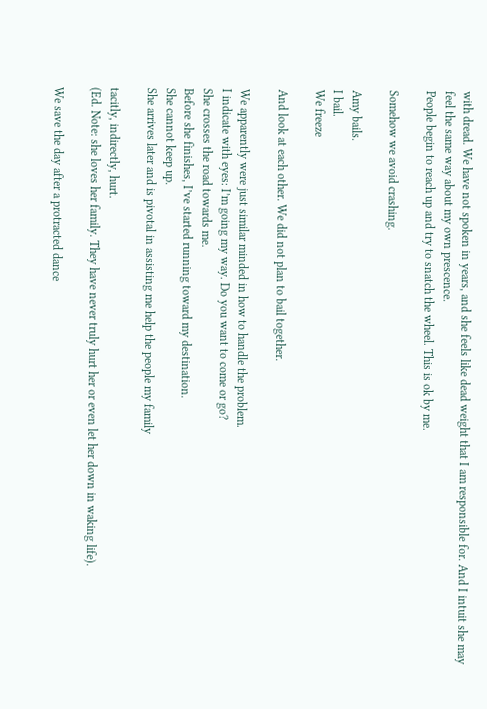with dread. We have not spoken in years, and she feels like dead weight that I am responsible for. And I intuit she may feel the same way about my own prescence.
People begin to reach up and try to snatch the wheel. This is ok by me.

Somehow we avoid crashing.

Amy bails.
I bail.
We freeze

And look at each other. We did not plan to bail together.

We apparently were just similar minded in how to handle the problem.
I indicate with eyes: I’m going my way. Do you want to come or go?
She crosses the road towards me.
Before she finishes, I’ve started running toward my destination.
She cannot keep up.
She arrives later and is pivotal in assisting me help the people my family

tacitly, indirectly, hurt.
(Ed. Note: she loves her family. They have never truly hurt her or even let her down in waking life).

We save the day after a protracted dance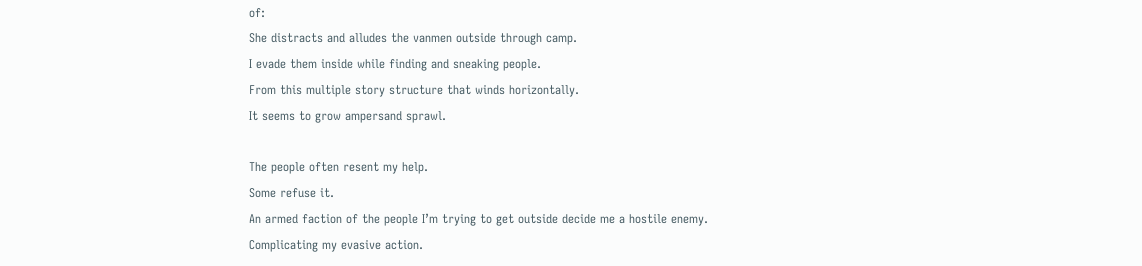of:
She distracts and alludes the vanmen outside through camp.
I evade them inside while finding and sneaking people.
From this multiple story structure that winds horizontally.
It seems to grow ampersand sprawl.

The people often resent my help.
Some refuse it.
An armed faction of the people I’m trying to get outside decide me a hostile enemy.
Complicating my evasive action.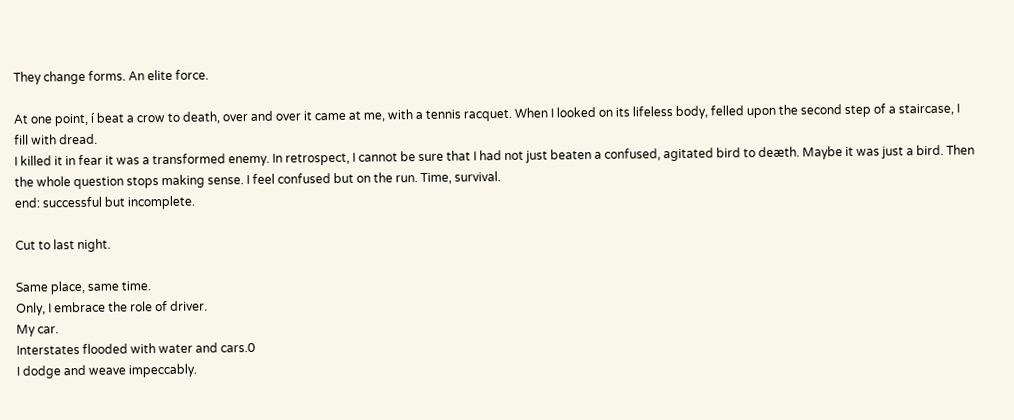They change forms. An elite force.

At one point, í beat a crow to death, over and over it came at me, with a tennis racquet. When I looked on its lifeless body, felled upon the second step of a staircase, I fill with dread.
I killed it in fear it was a transformed enemy. In retrospect, I cannot be sure that I had not just beaten a confused, agitated bird to deæth. Maybe it was just a bird. Then the whole question stops making sense. I feel confused but on the run. Time, survival.
end: successful but incomplete.

Cut to last night.

Same place, same time.
Only, I embrace the role of driver.
My car.
Interstates flooded with water and cars.0
I dodge and weave impeccably.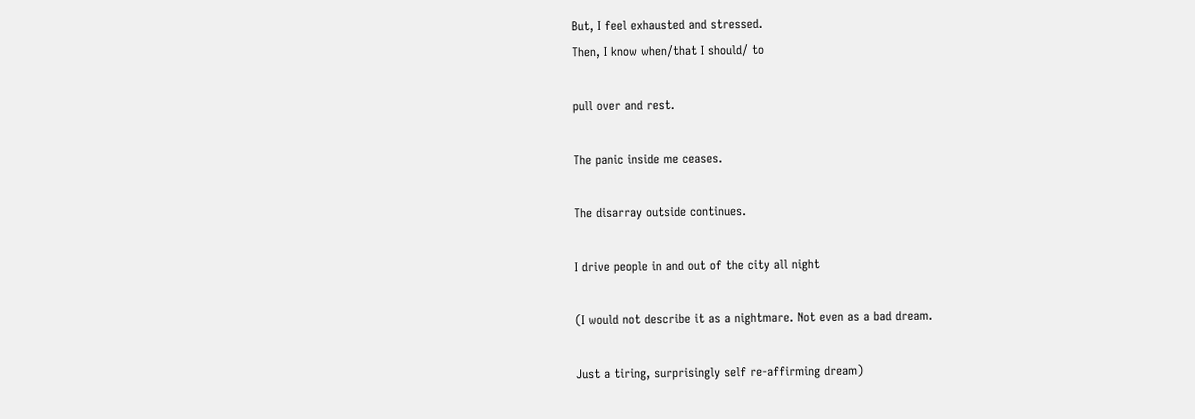But, I feel exhausted and stressed.
Then, I know when/that I should/ to

pull over and rest.

The panic inside me ceases.

The disarray outside continues.

I drive people in and out of the city all night

(I would not describe it as a nightmare. Not even as a bad dream.

Just a tiring, surprisingly self re-affirming dream)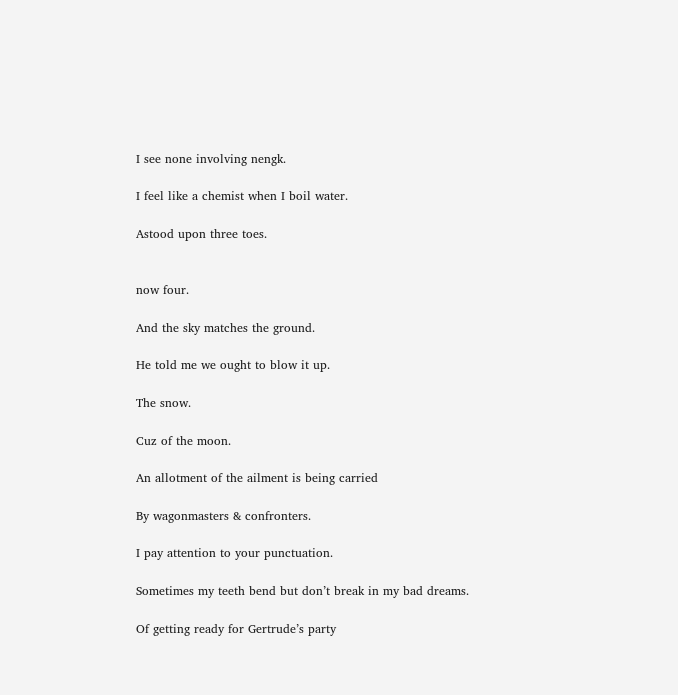I see none involving nengk.

I feel like a chemist when I boil water.

Astood upon three toes.


now four.

And the sky matches the ground.

He told me we ought to blow it up.

The snow.

Cuz of the moon.

An allotment of the ailment is being carried

By wagonmasters & confronters.

I pay attention to your punctuation.

Sometimes my teeth bend but don’t break in my bad dreams.

Of getting ready for Gertrude’s party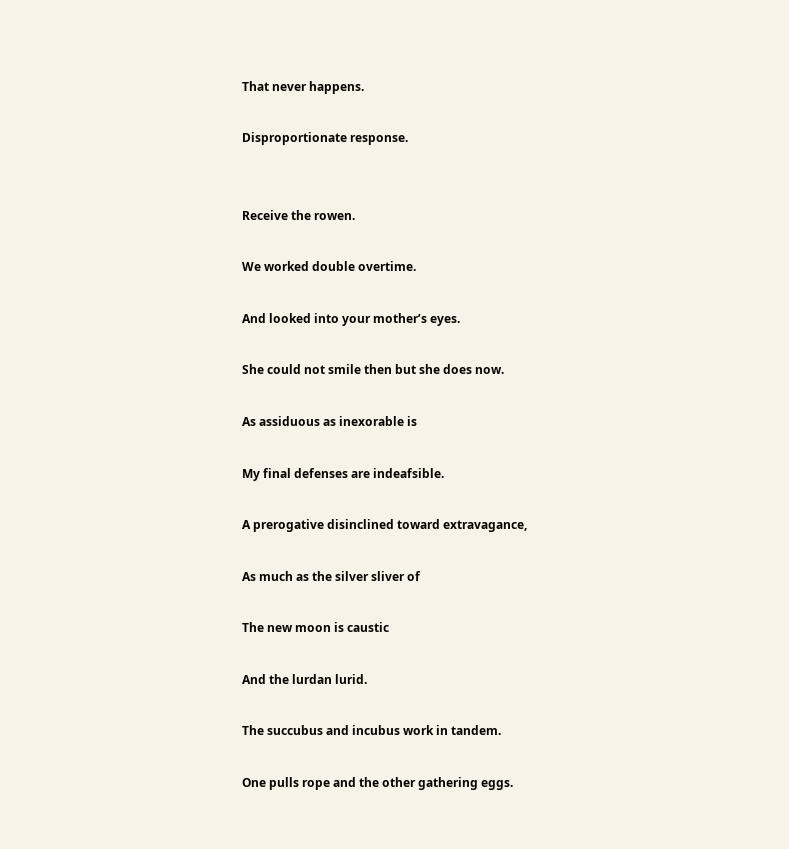That never happens.

Disproportionate response.


Receive the rowen.

We worked double overtime.

And looked into your mother’s eyes.

She could not smile then but she does now.

As assiduous as inexorable is

My final defenses are indeafsible.

A prerogative disinclined toward extravagance,

As much as the silver sliver of

The new moon is caustic

And the lurdan lurid.

The succubus and incubus work in tandem.

One pulls rope and the other gathering eggs.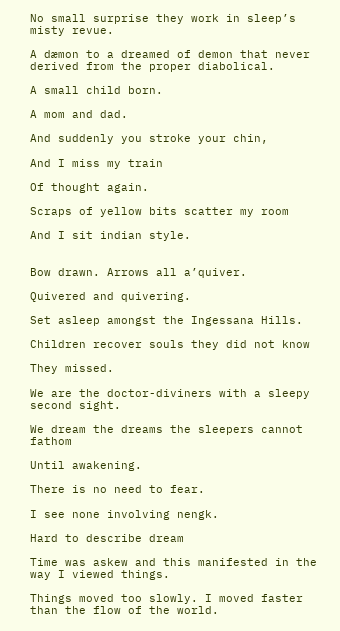No small surprise they work in sleep’s misty revue.

A dæmon to a dreamed of demon that never derived from the proper diabolical.

A small child born.

A mom and dad.

And suddenly you stroke your chin,

And I miss my train

Of thought again.

Scraps of yellow bits scatter my room

And I sit indian style.


Bow drawn. Arrows all a’quiver.

Quivered and quivering.

Set asleep amongst the Ingessana Hills.

Children recover souls they did not know

They missed.

We are the doctor-diviners with a sleepy second sight.

We dream the dreams the sleepers cannot fathom

Until awakening.

There is no need to fear.

I see none involving nengk.

Hard to describe dream

Time was askew and this manifested in the way I viewed things.

Things moved too slowly. I moved faster than the flow of the world.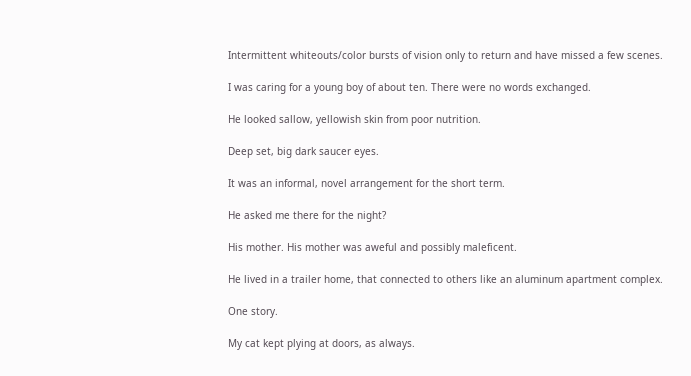Intermittent whiteouts/color bursts of vision only to return and have missed a few scenes.

I was caring for a young boy of about ten. There were no words exchanged.

He looked sallow, yellowish skin from poor nutrition.

Deep set, big dark saucer eyes.

It was an informal, novel arrangement for the short term.

He asked me there for the night?

His mother. His mother was aweful and possibly maleficent.

He lived in a trailer home, that connected to others like an aluminum apartment complex.

One story.

My cat kept plying at doors, as always.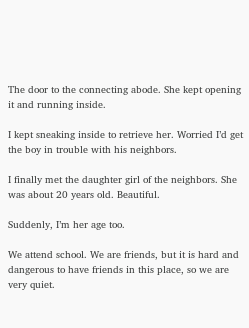The door to the connecting abode. She kept opening it and running inside.

I kept sneaking inside to retrieve her. Worried I’d get the boy in trouble with his neighbors.

I finally met the daughter girl of the neighbors. She was about 20 years old. Beautiful.

Suddenly, I’m her age too.

We attend school. We are friends, but it is hard and dangerous to have friends in this place, so we are very quiet.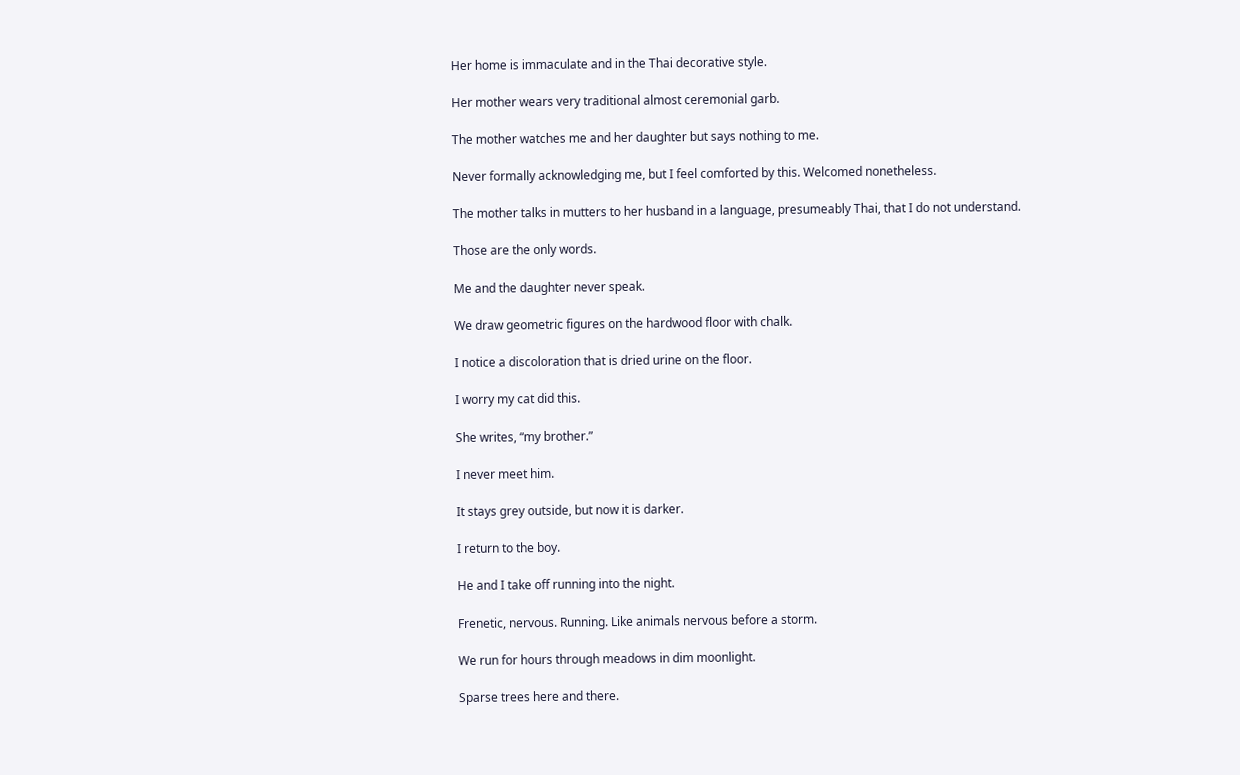Her home is immaculate and in the Thai decorative style.

Her mother wears very traditional almost ceremonial garb.

The mother watches me and her daughter but says nothing to me.

Never formally acknowledging me, but I feel comforted by this. Welcomed nonetheless.

The mother talks in mutters to her husband in a language, presumeably Thai, that I do not understand.

Those are the only words.

Me and the daughter never speak.

We draw geometric figures on the hardwood floor with chalk.

I notice a discoloration that is dried urine on the floor.

I worry my cat did this.

She writes, “my brother.”

I never meet him.

It stays grey outside, but now it is darker.

I return to the boy.

He and I take off running into the night.

Frenetic, nervous. Running. Like animals nervous before a storm.

We run for hours through meadows in dim moonlight.

Sparse trees here and there.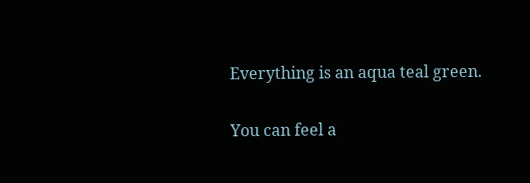Everything is an aqua teal green.

You can feel a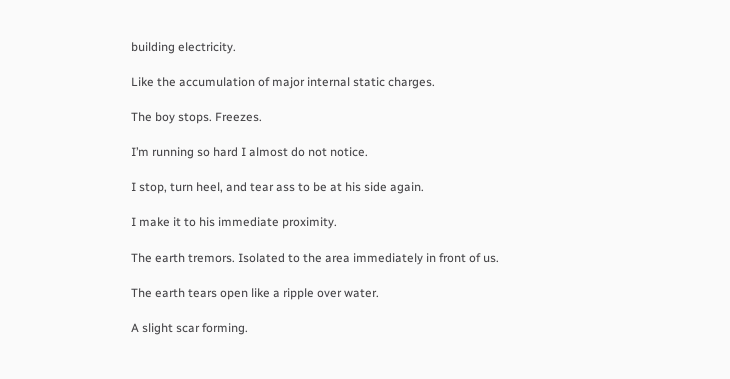building electricity.

Like the accumulation of major internal static charges.

The boy stops. Freezes.

I’m running so hard I almost do not notice.

I stop, turn heel, and tear ass to be at his side again.

I make it to his immediate proximity.

The earth tremors. Isolated to the area immediately in front of us.

The earth tears open like a ripple over water.

A slight scar forming.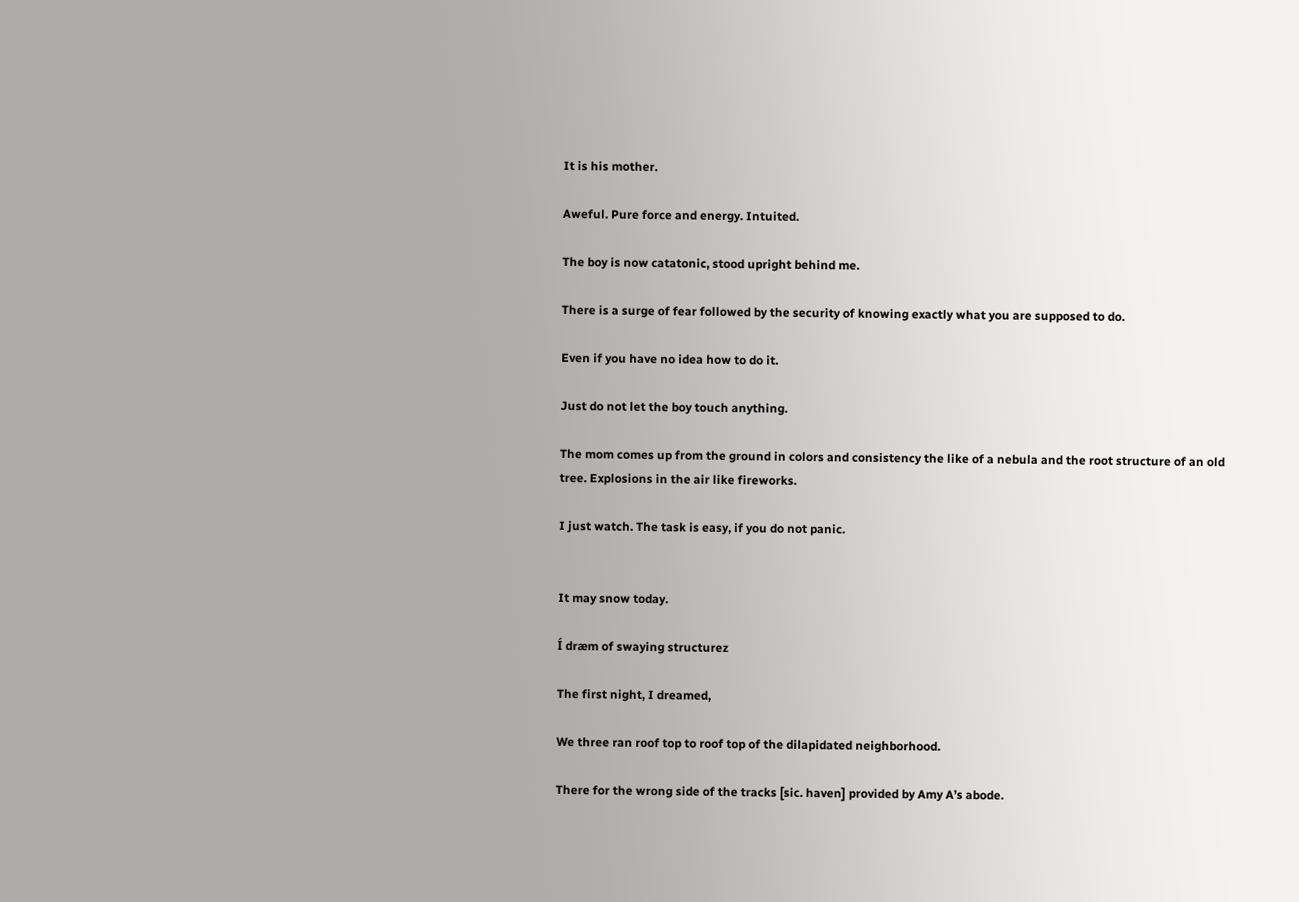It is his mother.

Aweful. Pure force and energy. Intuited.

The boy is now catatonic, stood upright behind me.

There is a surge of fear followed by the security of knowing exactly what you are supposed to do.

Even if you have no idea how to do it.

Just do not let the boy touch anything.

The mom comes up from the ground in colors and consistency the like of a nebula and the root structure of an old tree. Explosions in the air like fireworks.

I just watch. The task is easy, if you do not panic.


It may snow today.

Í dræm of swaying structurez

The first night, I dreamed,

We three ran roof top to roof top of the dilapidated neighborhood.

There for the wrong side of the tracks [sic. haven] provided by Amy A’s abode.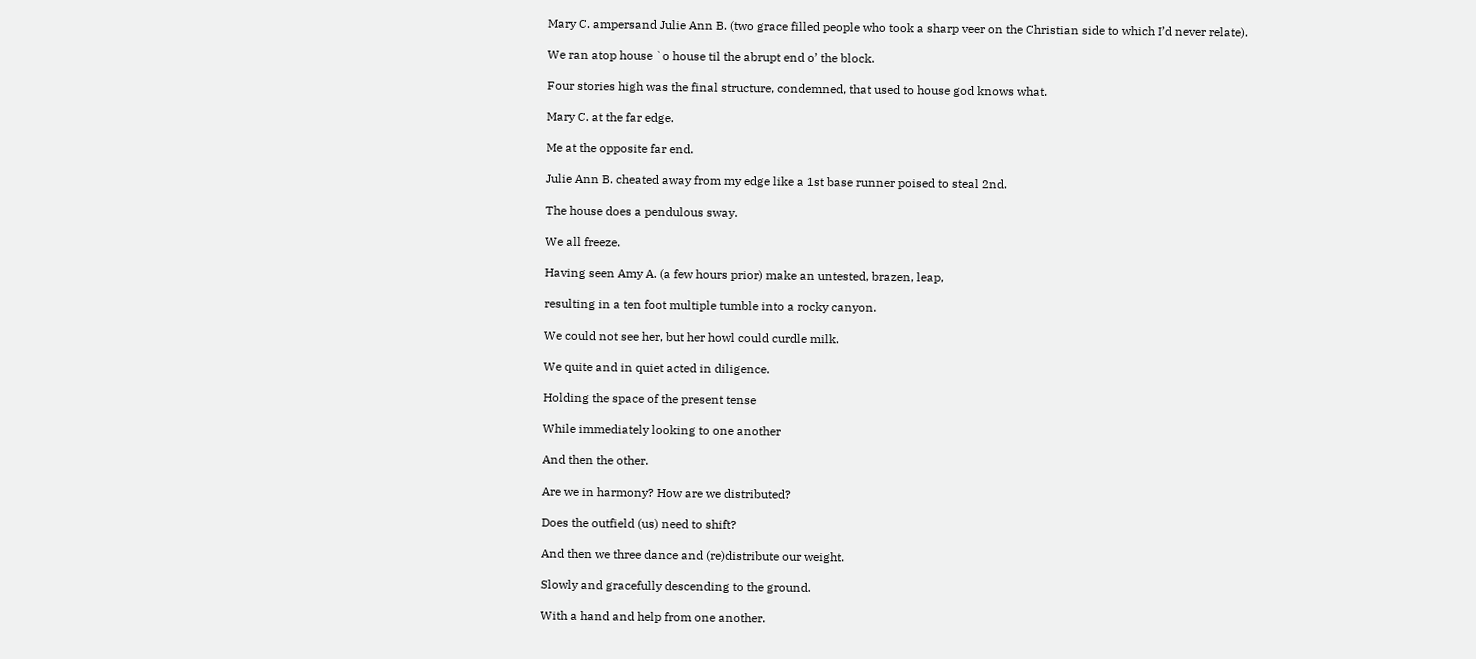Mary C. ampersand Julie Ann B. (two grace filled people who took a sharp veer on the Christian side to which I’d never relate).

We ran atop house `o house til the abrupt end o’ the block.

Four stories high was the final structure, condemned, that used to house god knows what.

Mary C. at the far edge.

Me at the opposite far end.

Julie Ann B. cheated away from my edge like a 1st base runner poised to steal 2nd.

The house does a pendulous sway.

We all freeze.

Having seen Amy A. (a few hours prior) make an untested, brazen, leap,

resulting in a ten foot multiple tumble into a rocky canyon.

We could not see her, but her howl could curdle milk.

We quite and in quiet acted in diligence.

Holding the space of the present tense

While immediately looking to one another

And then the other.

Are we in harmony? How are we distributed?

Does the outfield (us) need to shift?

And then we three dance and (re)distribute our weight.

Slowly and gracefully descending to the ground.

With a hand and help from one another.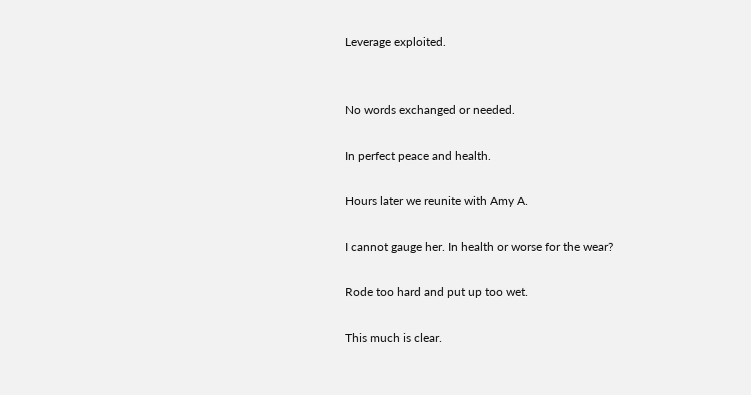Leverage exploited.


No words exchanged or needed.

In perfect peace and health.

Hours later we reunite with Amy A.

I cannot gauge her. In health or worse for the wear?

Rode too hard and put up too wet.

This much is clear.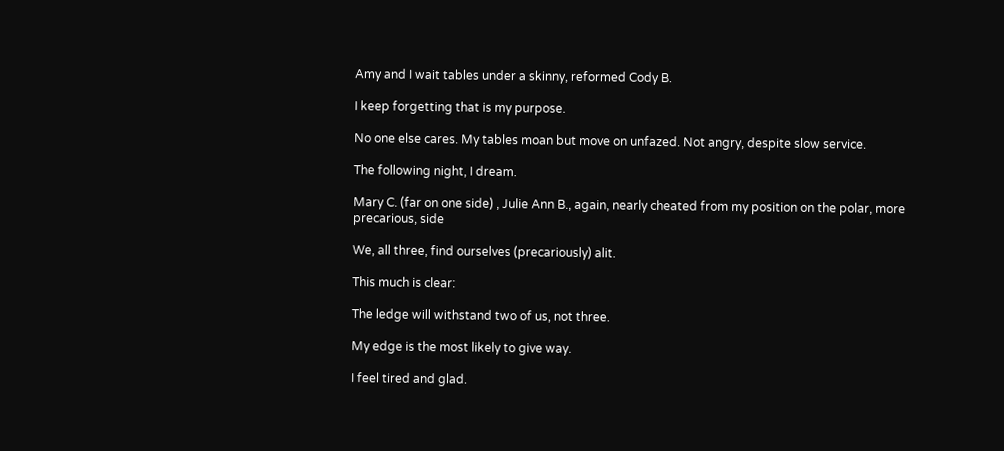Amy and I wait tables under a skinny, reformed Cody B.

I keep forgetting that is my purpose.

No one else cares. My tables moan but move on unfazed. Not angry, despite slow service.

The following night, I dream.

Mary C. (far on one side) , Julie Ann B., again, nearly cheated from my position on the polar, more precarious, side

We, all three, find ourselves (precariously) alit.

This much is clear:

The ledge will withstand two of us, not three.

My edge is the most likely to give way.

I feel tired and glad.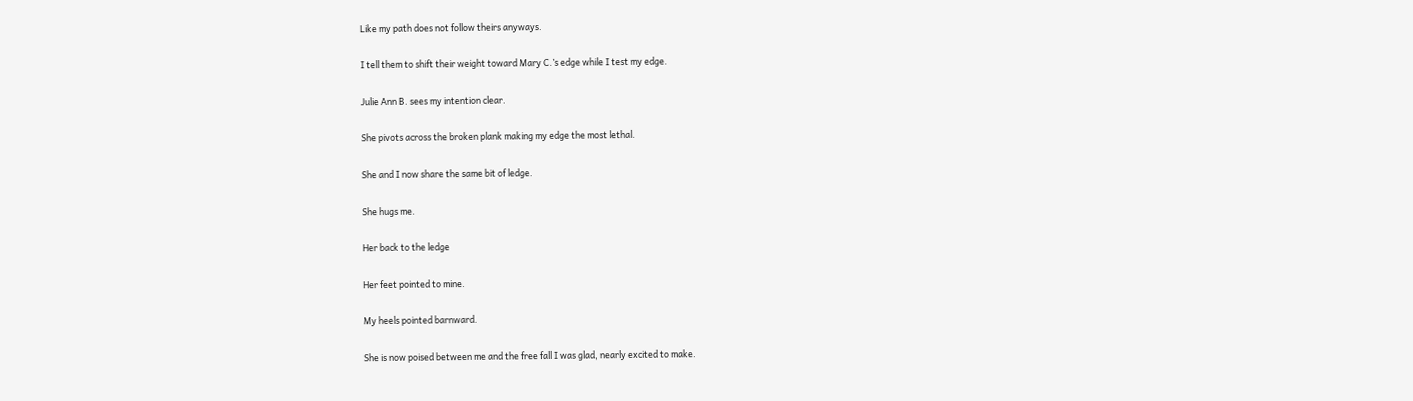Like my path does not follow theirs anyways.

I tell them to shift their weight toward Mary C.’s edge while I test my edge.

Julie Ann B. sees my intention clear.

She pivots across the broken plank making my edge the most lethal.

She and I now share the same bit of ledge.

She hugs me.

Her back to the ledge

Her feet pointed to mine.

My heels pointed barnward.

She is now poised between me and the free fall I was glad, nearly excited to make.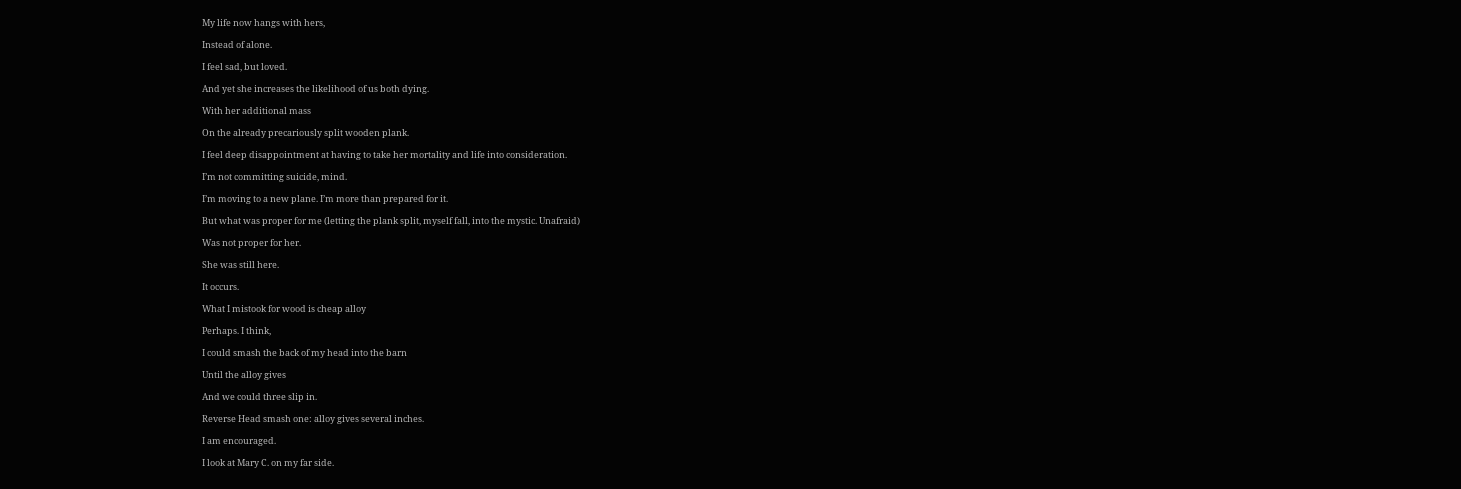My life now hangs with hers,

Instead of alone.

I feel sad, but loved.

And yet she increases the likelihood of us both dying.

With her additional mass

On the already precariously split wooden plank.

I feel deep disappointment at having to take her mortality and life into consideration.

I’m not committing suicide, mind.

I’m moving to a new plane. I’m more than prepared for it.

But what was proper for me (letting the plank split, myself fall, into the mystic. Unafraid)

Was not proper for her.

She was still here.

It occurs.

What I mistook for wood is cheap alloy

Perhaps. I think,

I could smash the back of my head into the barn

Until the alloy gives

And we could three slip in.

Reverse Head smash one: alloy gives several inches.

I am encouraged.

I look at Mary C. on my far side.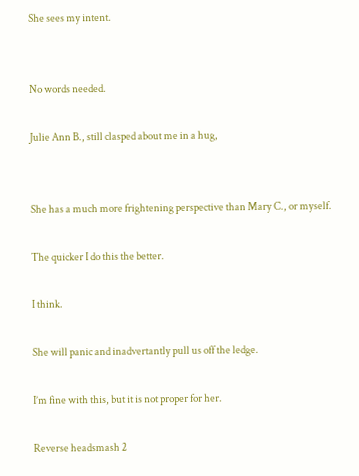She sees my intent.


No words needed.

Julie Ann B., still clasped about me in a hug,


She has a much more frightening perspective than Mary C., or myself.

The quicker I do this the better.

I think.

She will panic and inadvertantly pull us off the ledge.

I’m fine with this, but it is not proper for her.

Reverse headsmash 2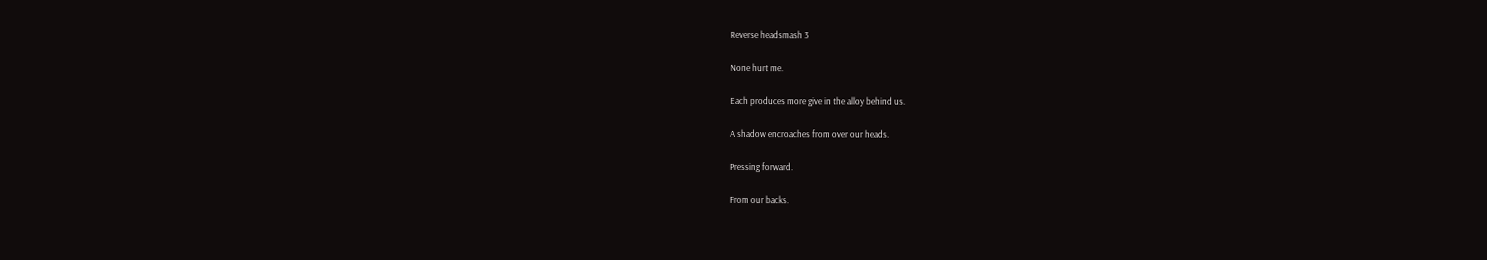Reverse headsmash 3

None hurt me.

Each produces more give in the alloy behind us.

A shadow encroaches from over our heads.

Pressing forward.

From our backs.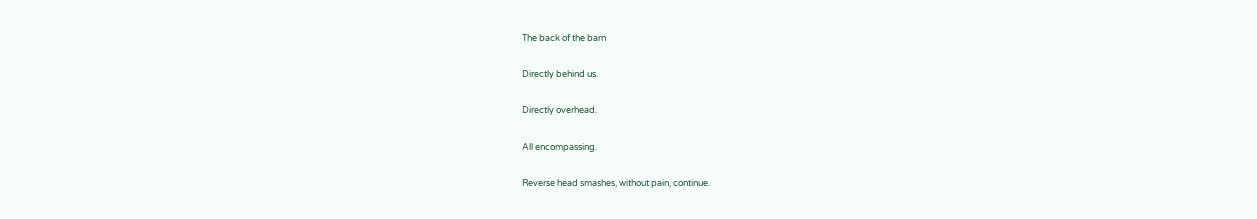The back of the barn

Directly behind us.

Directly overhead.

All encompassing.

Reverse head smashes, without pain, continue.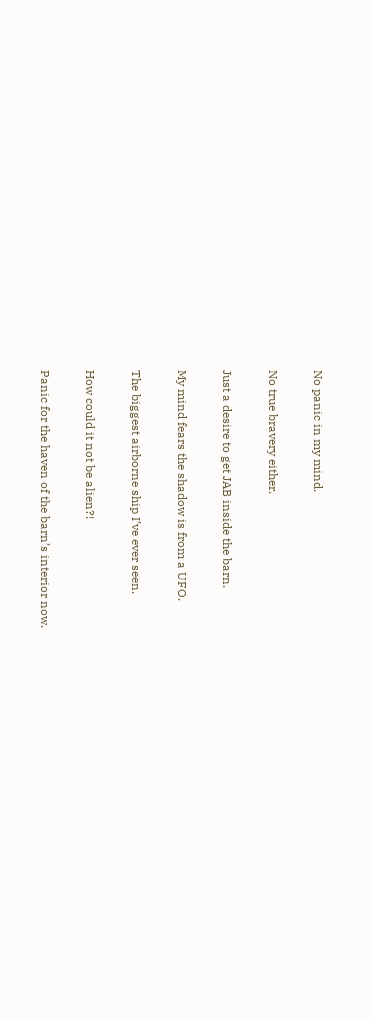No panic in my mind.

No true bravery either.

Just a desire to get JAB inside the barn.

My mind fears the shadow is from a UFO.

The biggest airborne ship I’ve ever seen.

How could it not be alien?!

Panic for the haven of the barn’s interior now.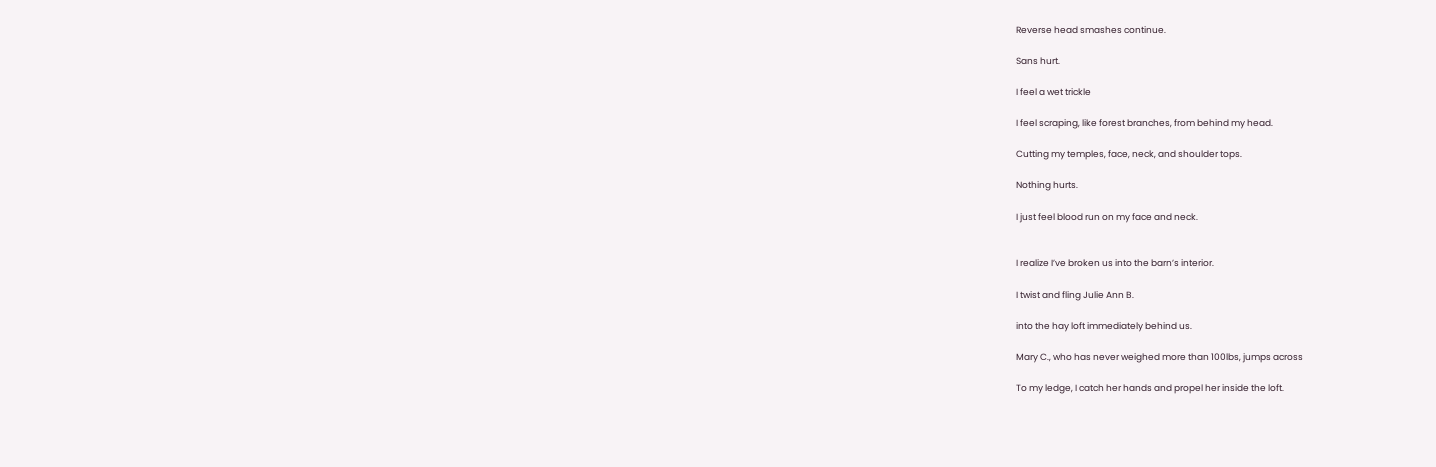Reverse head smashes continue.

Sans hurt.

I feel a wet trickle

I feel scraping, like forest branches, from behind my head.

Cutting my temples, face, neck, and shoulder tops.

Nothing hurts.

I just feel blood run on my face and neck.


I realize I’ve broken us into the barn’s interior.

I twist and fling Julie Ann B.

into the hay loft immediately behind us.

Mary C., who has never weighed more than 100lbs, jumps across

To my ledge, I catch her hands and propel her inside the loft.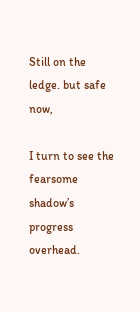Still on the ledge. but safe now,

I turn to see the fearsome shadow’s progress overhead.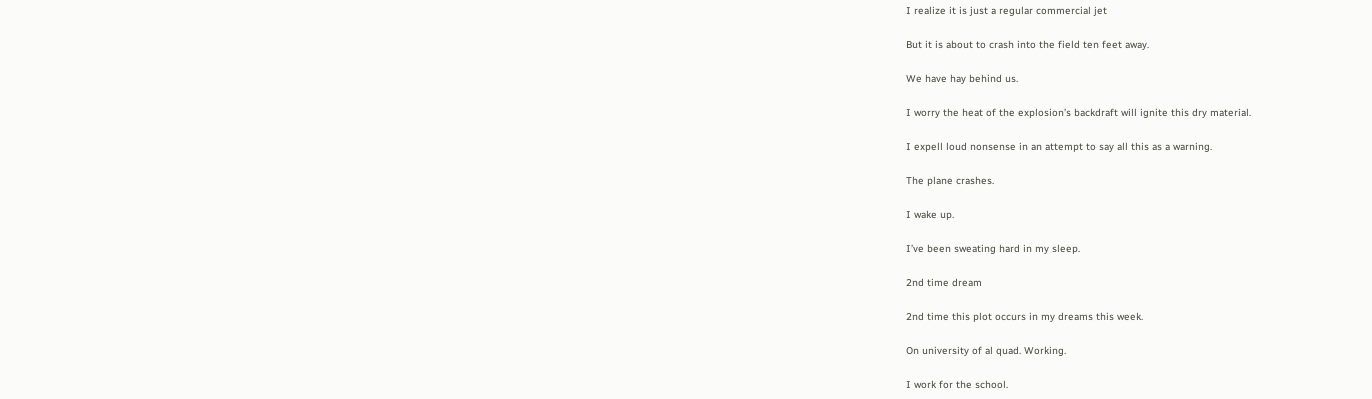I realize it is just a regular commercial jet

But it is about to crash into the field ten feet away.

We have hay behind us.

I worry the heat of the explosion’s backdraft will ignite this dry material.

I expell loud nonsense in an attempt to say all this as a warning.

The plane crashes.

I wake up.

I’ve been sweating hard in my sleep.

2nd time dream

2nd time this plot occurs in my dreams this week.

On university of al quad. Working.

I work for the school.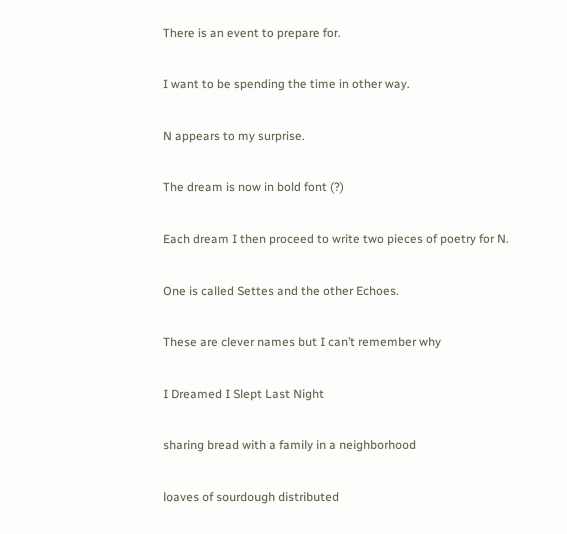There is an event to prepare for.

I want to be spending the time in other way.

N appears to my surprise.

The dream is now in bold font (?)

Each dream I then proceed to write two pieces of poetry for N.

One is called Settes and the other Echoes.

These are clever names but I can’t remember why

I Dreamed I Slept Last Night

sharing bread with a family in a neighborhood

loaves of sourdough distributed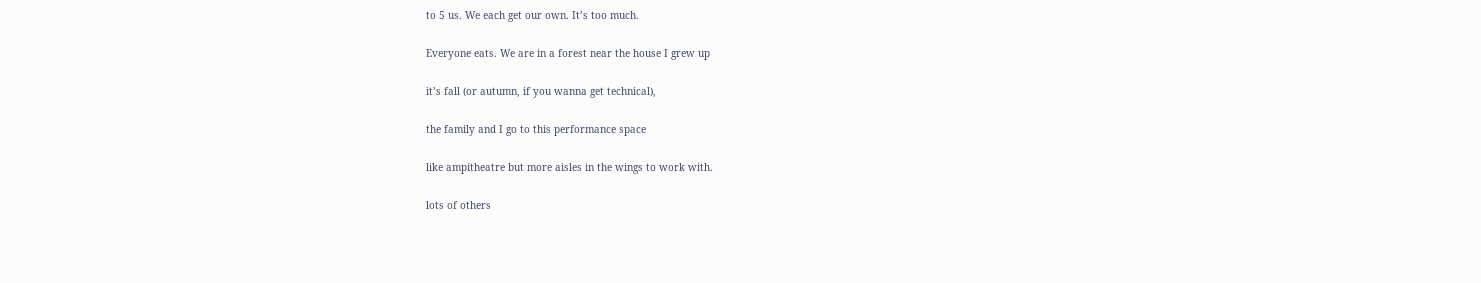to 5 us. We each get our own. It’s too much.

Everyone eats. We are in a forest near the house I grew up

it’s fall (or autumn, if you wanna get technical),

the family and I go to this performance space

like ampitheatre but more aisles in the wings to work with.

lots of others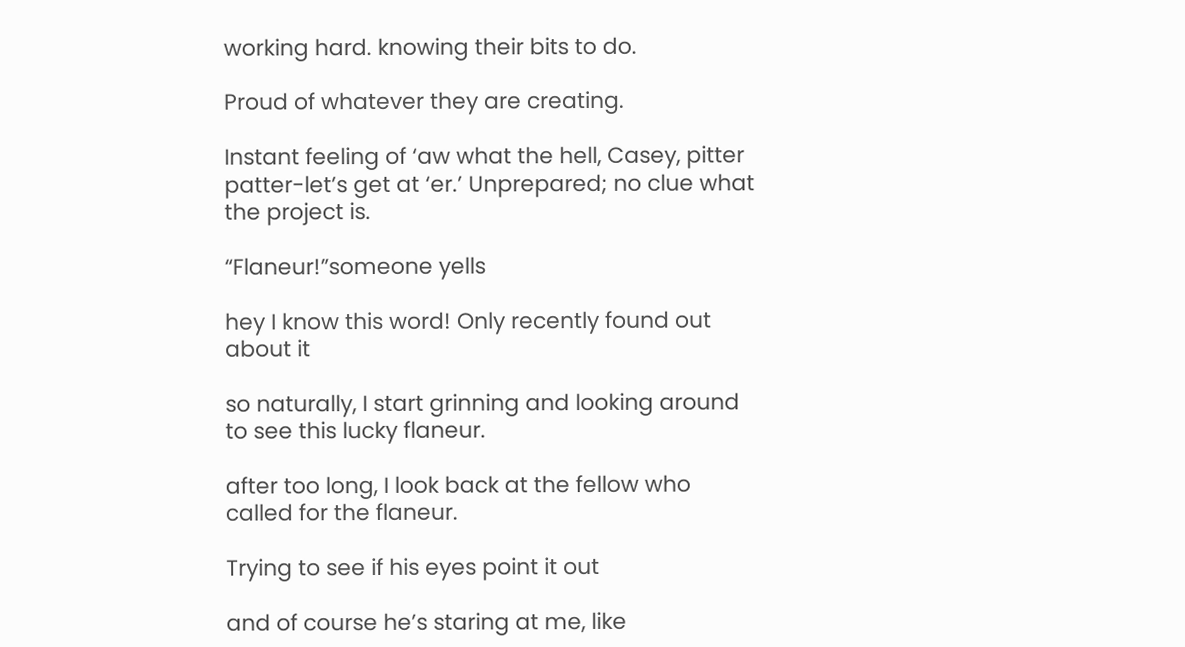working hard. knowing their bits to do.

Proud of whatever they are creating.

Instant feeling of ‘aw what the hell, Casey, pitter patter-let’s get at ‘er.’ Unprepared; no clue what the project is.

“Flaneur!”someone yells

hey I know this word! Only recently found out about it

so naturally, I start grinning and looking around to see this lucky flaneur.

after too long, I look back at the fellow who called for the flaneur.

Trying to see if his eyes point it out

and of course he’s staring at me, like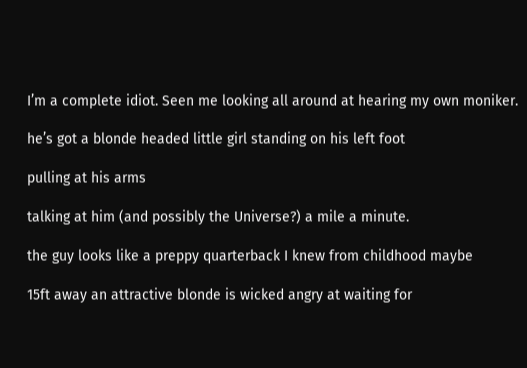I’m a complete idiot. Seen me looking all around at hearing my own moniker.

he’s got a blonde headed little girl standing on his left foot

pulling at his arms

talking at him (and possibly the Universe?) a mile a minute.

the guy looks like a preppy quarterback I knew from childhood maybe

15ft away an attractive blonde is wicked angry at waiting for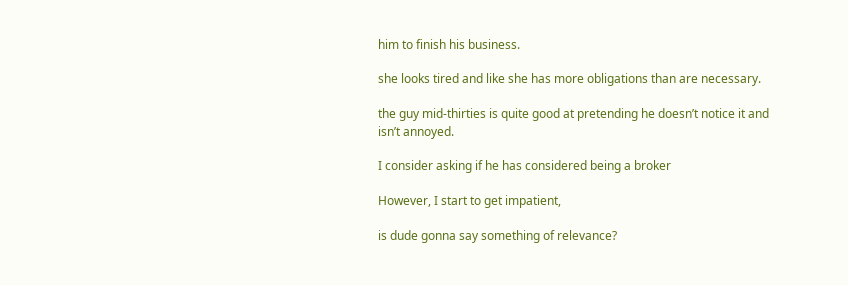him to finish his business.

she looks tired and like she has more obligations than are necessary.

the guy mid-thirties is quite good at pretending he doesn’t notice it and isn’t annoyed.

I consider asking if he has considered being a broker

However, I start to get impatient,

is dude gonna say something of relevance?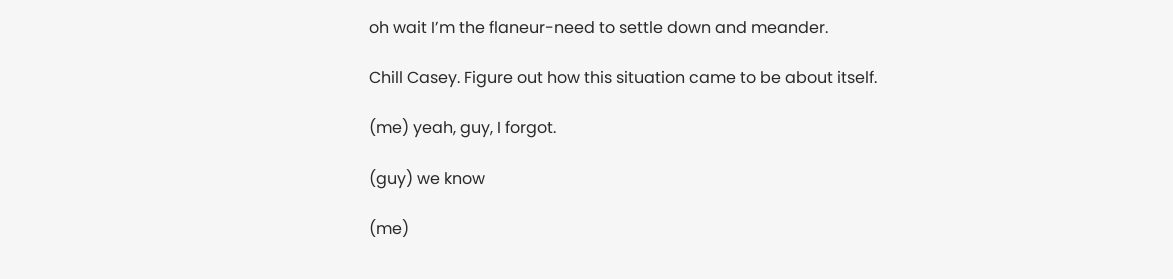oh wait I’m the flaneur-need to settle down and meander.

Chill Casey. Figure out how this situation came to be about itself.

(me) yeah, guy, I forgot.

(guy) we know

(me)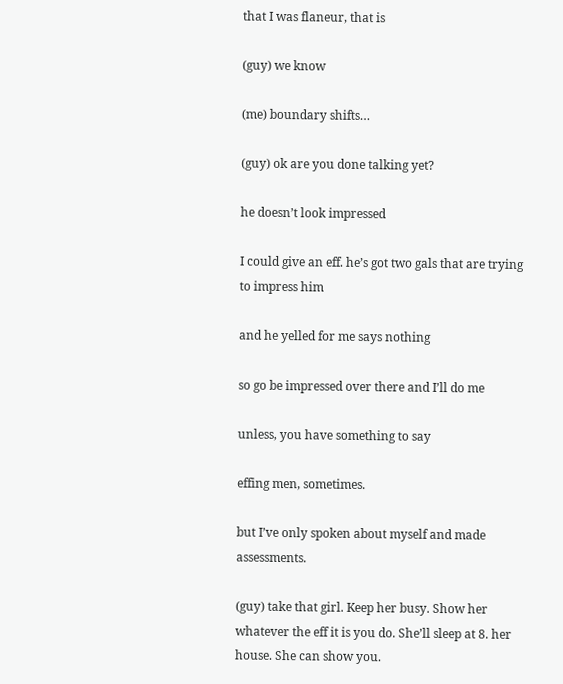that I was flaneur, that is

(guy) we know

(me) boundary shifts…

(guy) ok are you done talking yet?

he doesn’t look impressed

I could give an eff. he’s got two gals that are trying to impress him

and he yelled for me says nothing

so go be impressed over there and I’ll do me

unless, you have something to say

effing men, sometimes.

but I’ve only spoken about myself and made assessments.

(guy) take that girl. Keep her busy. Show her whatever the eff it is you do. She’ll sleep at 8. her house. She can show you.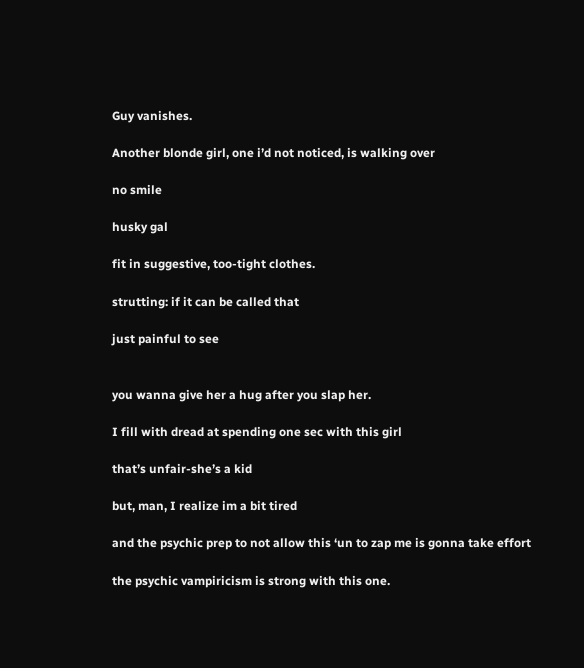Guy vanishes.

Another blonde girl, one i’d not noticed, is walking over

no smile

husky gal

fit in suggestive, too-tight clothes.

strutting: if it can be called that

just painful to see


you wanna give her a hug after you slap her.

I fill with dread at spending one sec with this girl

that’s unfair-she’s a kid

but, man, I realize im a bit tired

and the psychic prep to not allow this ‘un to zap me is gonna take effort

the psychic vampiricism is strong with this one.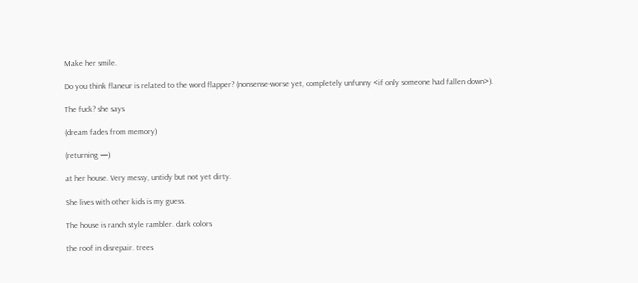Make her smile.

Do you think flaneur is related to the word flapper? (nonsense-worse yet, completely unfunny <if only someone had fallen down>).

The fuck? she says

(dream fades from memory)

(returning —)

at her house. Very messy, untidy but not yet dirty.

She lives with other kids is my guess.

The house is ranch style rambler. dark colors

the roof in disrepair. trees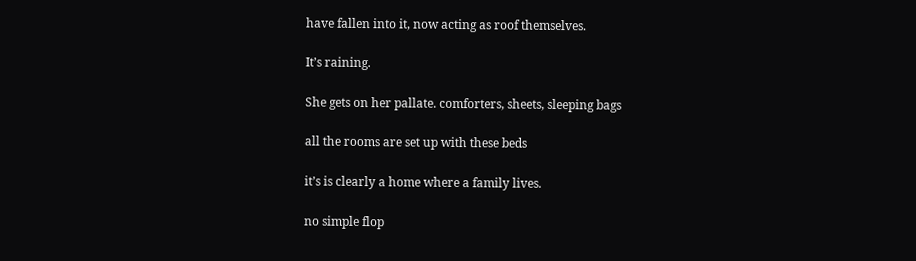have fallen into it, now acting as roof themselves.

It’s raining.

She gets on her pallate. comforters, sheets, sleeping bags

all the rooms are set up with these beds

it’s is clearly a home where a family lives.

no simple flop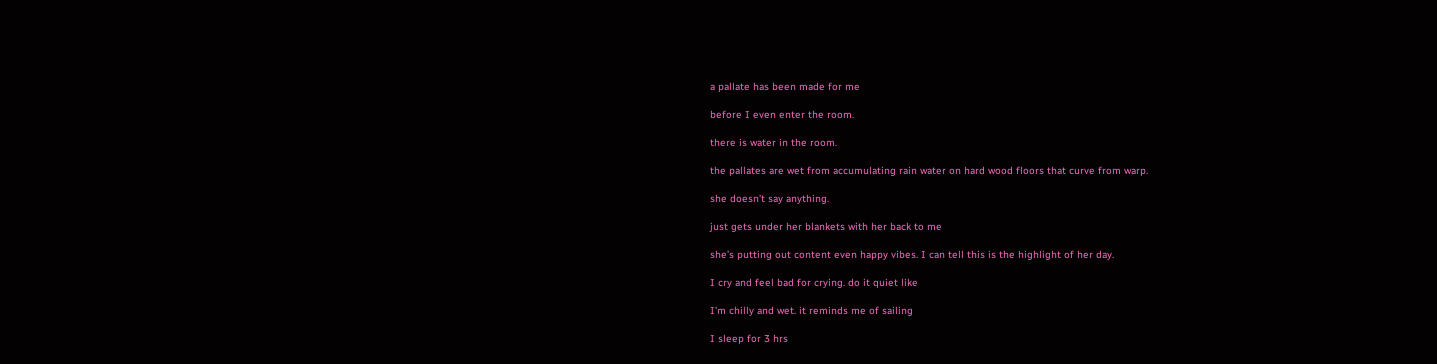a pallate has been made for me

before I even enter the room.

there is water in the room.

the pallates are wet from accumulating rain water on hard wood floors that curve from warp.

she doesn’t say anything.

just gets under her blankets with her back to me

she’s putting out content even happy vibes. I can tell this is the highlight of her day.

I cry and feel bad for crying. do it quiet like

I’m chilly and wet. it reminds me of sailing

I sleep for 3 hrs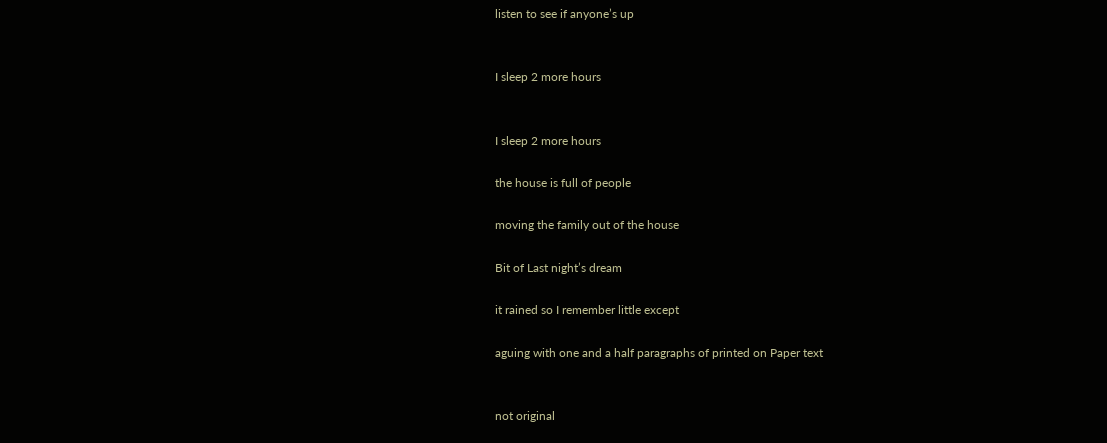listen to see if anyone’s up


I sleep 2 more hours


I sleep 2 more hours

the house is full of people

moving the family out of the house

Bit of Last night’s dream

it rained so I remember little except

aguing with one and a half paragraphs of printed on Paper text


not original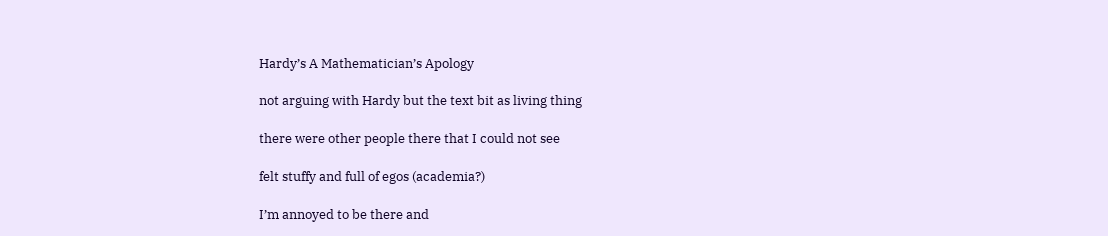Hardy’s A Mathematician’s Apology

not arguing with Hardy but the text bit as living thing

there were other people there that I could not see

felt stuffy and full of egos (academia?)

I’m annoyed to be there and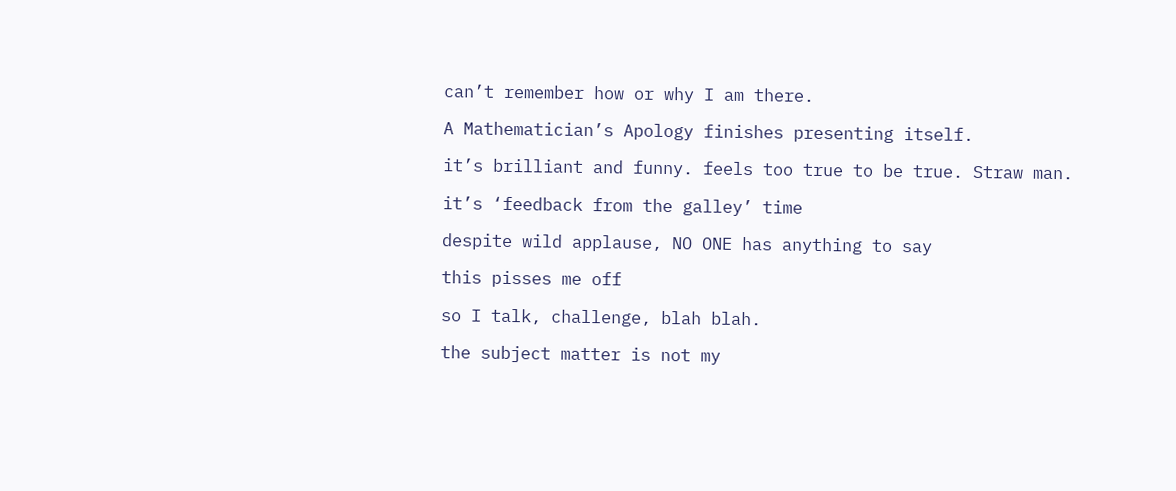can’t remember how or why I am there.

A Mathematician’s Apology finishes presenting itself.

it’s brilliant and funny. feels too true to be true. Straw man.

it’s ‘feedback from the galley’ time

despite wild applause, NO ONE has anything to say

this pisses me off

so I talk, challenge, blah blah.

the subject matter is not my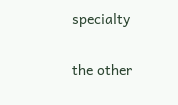specialty

the other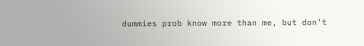dummies prob know more than me, but don’t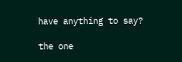have anything to say?

the one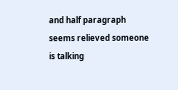and half paragraph seems relieved someone is talking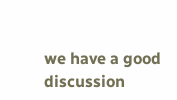we have a good discussion